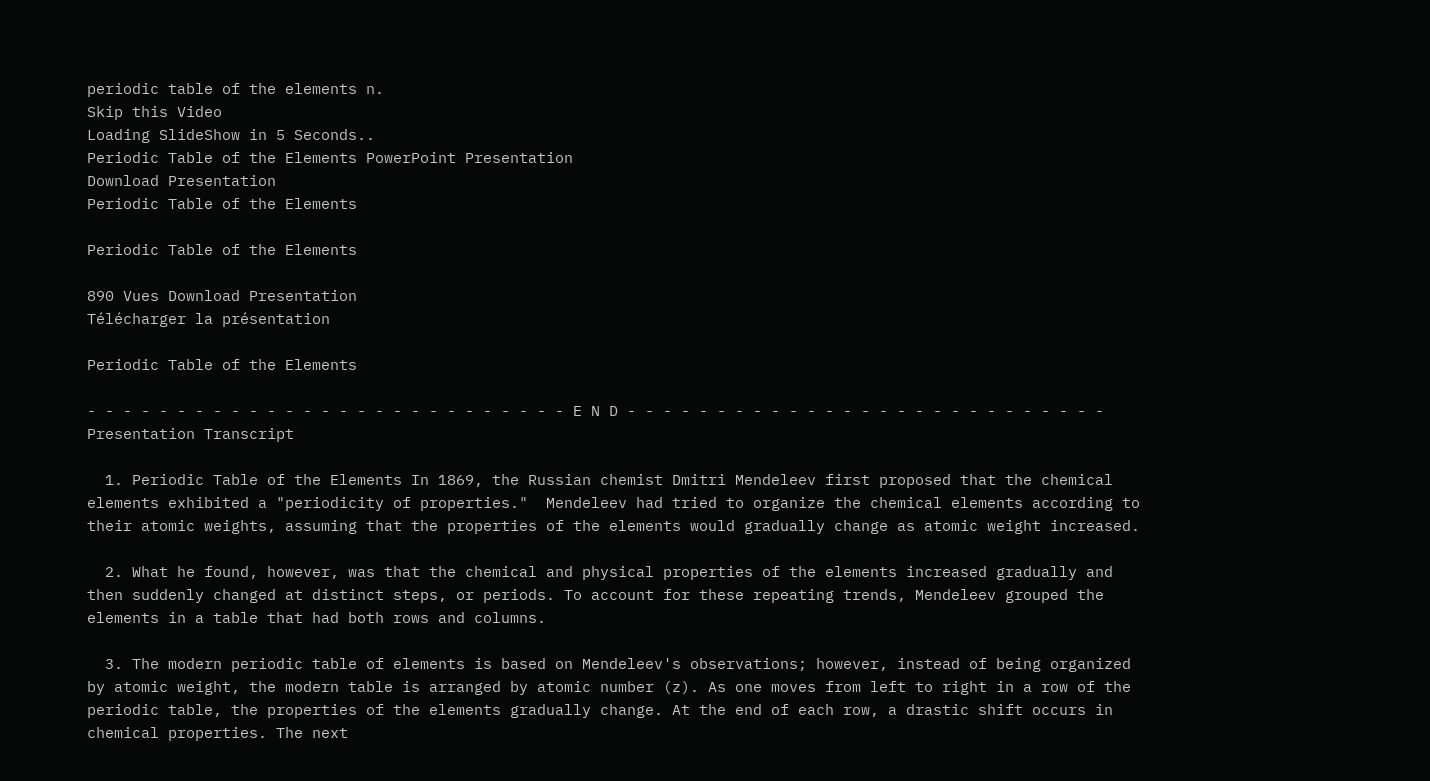periodic table of the elements n.
Skip this Video
Loading SlideShow in 5 Seconds..
Periodic Table of the Elements PowerPoint Presentation
Download Presentation
Periodic Table of the Elements

Periodic Table of the Elements

890 Vues Download Presentation
Télécharger la présentation

Periodic Table of the Elements

- - - - - - - - - - - - - - - - - - - - - - - - - - - E N D - - - - - - - - - - - - - - - - - - - - - - - - - - -
Presentation Transcript

  1. Periodic Table of the Elements In 1869, the Russian chemist Dmitri Mendeleev first proposed that the chemical elements exhibited a "periodicity of properties."  Mendeleev had tried to organize the chemical elements according to their atomic weights, assuming that the properties of the elements would gradually change as atomic weight increased.

  2. What he found, however, was that the chemical and physical properties of the elements increased gradually and then suddenly changed at distinct steps, or periods. To account for these repeating trends, Mendeleev grouped the elements in a table that had both rows and columns.

  3. The modern periodic table of elements is based on Mendeleev's observations; however, instead of being organized by atomic weight, the modern table is arranged by atomic number (z). As one moves from left to right in a row of the periodic table, the properties of the elements gradually change. At the end of each row, a drastic shift occurs in chemical properties. The next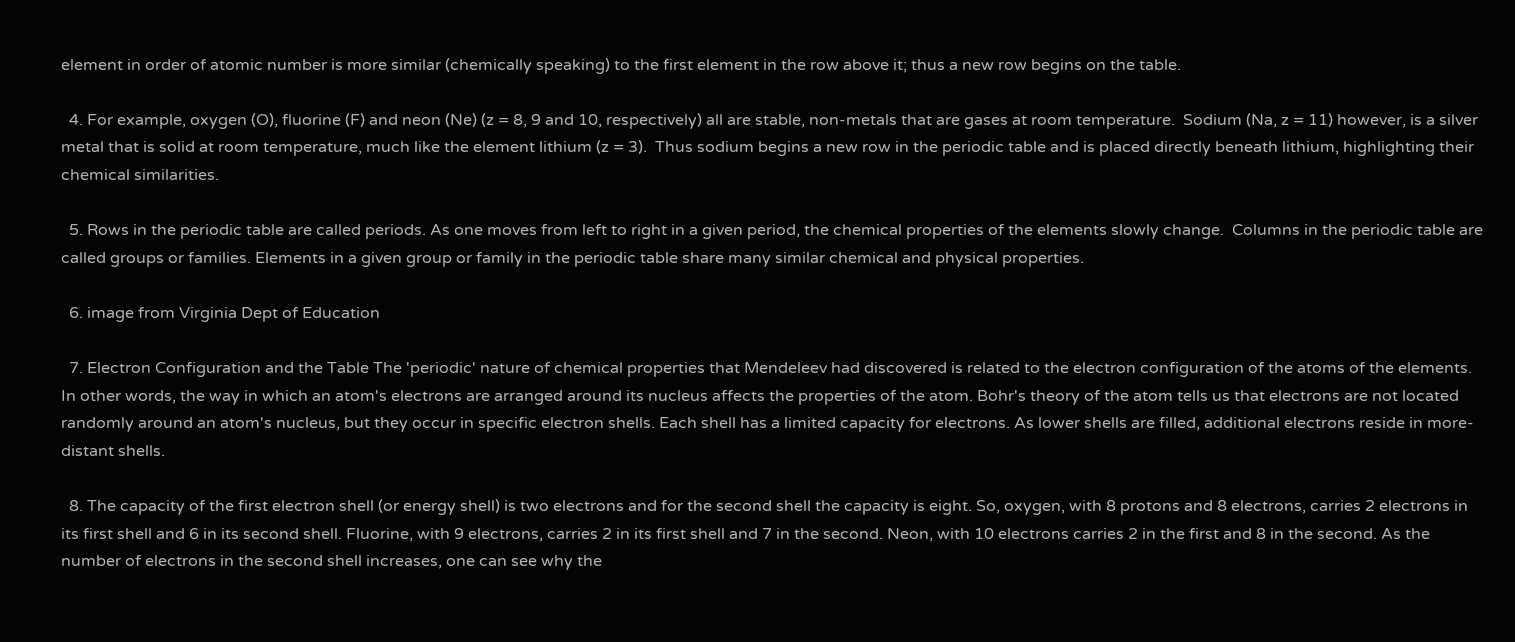element in order of atomic number is more similar (chemically speaking) to the first element in the row above it; thus a new row begins on the table.

  4. For example, oxygen (O), fluorine (F) and neon (Ne) (z = 8, 9 and 10, respectively) all are stable, non-metals that are gases at room temperature.  Sodium (Na, z = 11) however, is a silver metal that is solid at room temperature, much like the element lithium (z = 3).  Thus sodium begins a new row in the periodic table and is placed directly beneath lithium, highlighting their chemical similarities.

  5. Rows in the periodic table are called periods. As one moves from left to right in a given period, the chemical properties of the elements slowly change.  Columns in the periodic table are called groups or families. Elements in a given group or family in the periodic table share many similar chemical and physical properties.

  6. image from Virginia Dept of Education

  7. Electron Configuration and the Table The 'periodic' nature of chemical properties that Mendeleev had discovered is related to the electron configuration of the atoms of the elements. In other words, the way in which an atom's electrons are arranged around its nucleus affects the properties of the atom. Bohr's theory of the atom tells us that electrons are not located randomly around an atom's nucleus, but they occur in specific electron shells. Each shell has a limited capacity for electrons. As lower shells are filled, additional electrons reside in more-distant shells.

  8. The capacity of the first electron shell (or energy shell) is two electrons and for the second shell the capacity is eight. So, oxygen, with 8 protons and 8 electrons, carries 2 electrons in its first shell and 6 in its second shell. Fluorine, with 9 electrons, carries 2 in its first shell and 7 in the second. Neon, with 10 electrons carries 2 in the first and 8 in the second. As the number of electrons in the second shell increases, one can see why the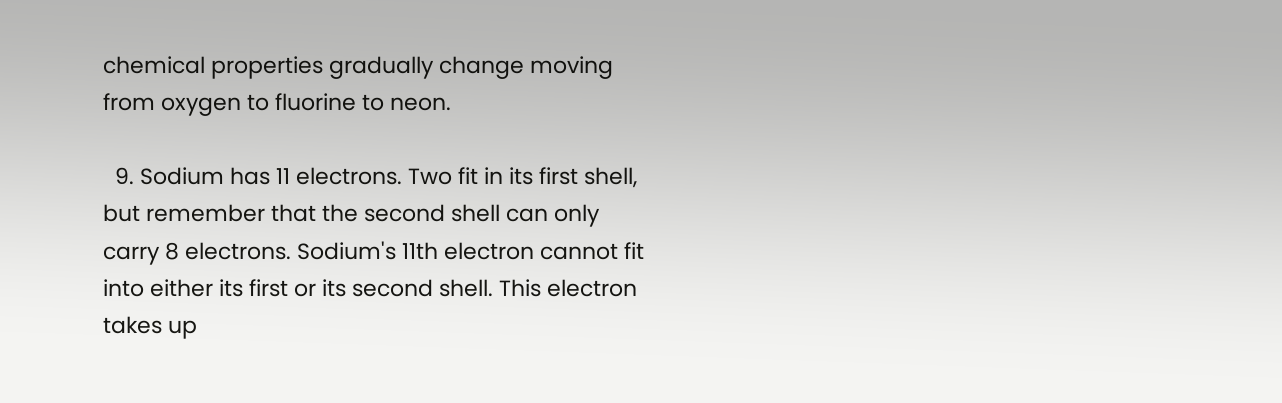chemical properties gradually change moving from oxygen to fluorine to neon.

  9. Sodium has 11 electrons. Two fit in its first shell, but remember that the second shell can only carry 8 electrons. Sodium's 11th electron cannot fit into either its first or its second shell. This electron takes up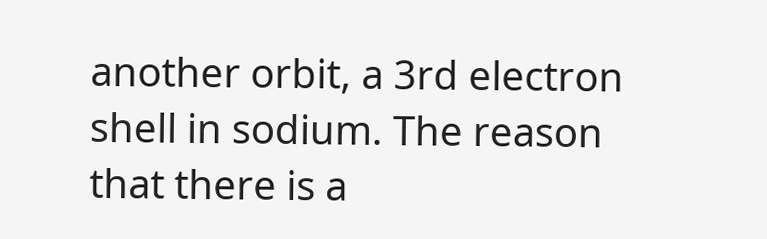another orbit, a 3rd electron shell in sodium. The reason that there is a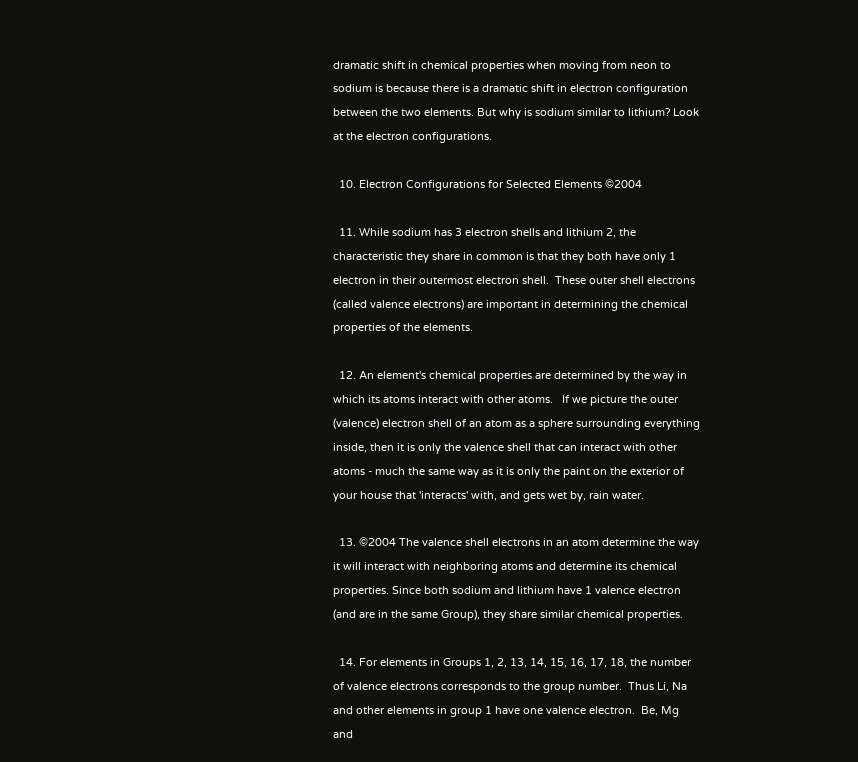dramatic shift in chemical properties when moving from neon to sodium is because there is a dramatic shift in electron configuration between the two elements. But why is sodium similar to lithium? Look at the electron configurations.

  10. Electron Configurations for Selected Elements ©2004

  11. While sodium has 3 electron shells and lithium 2, the characteristic they share in common is that they both have only 1 electron in their outermost electron shell.  These outer shell electrons (called valence electrons) are important in determining the chemical properties of the elements.

  12. An element's chemical properties are determined by the way in which its atoms interact with other atoms.   If we picture the outer (valence) electron shell of an atom as a sphere surrounding everything inside, then it is only the valence shell that can interact with other atoms - much the same way as it is only the paint on the exterior of your house that 'interacts' with, and gets wet by, rain water.

  13. ©2004 The valence shell electrons in an atom determine the way it will interact with neighboring atoms and determine its chemical properties. Since both sodium and lithium have 1 valence electron (and are in the same Group), they share similar chemical properties.

  14. For elements in Groups 1, 2, 13, 14, 15, 16, 17, 18, the number of valence electrons corresponds to the group number.  Thus Li, Na and other elements in group 1 have one valence electron.  Be, Mg and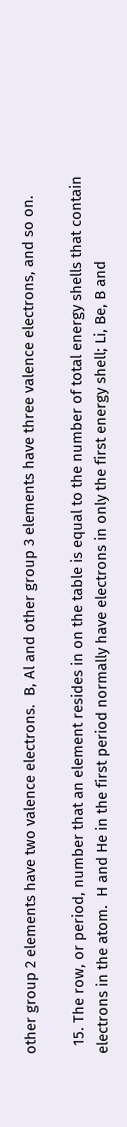other group 2 elements have two valence electrons.  B, Al and other group 3 elements have three valence electrons, and so on.

  15. The row, or period, number that an element resides in on the table is equal to the number of total energy shells that contain electrons in the atom.  H and He in the first period normally have electrons in only the first energy shell; Li, Be, B and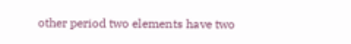other period two elements have two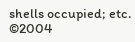shells occupied; etc. ©2004